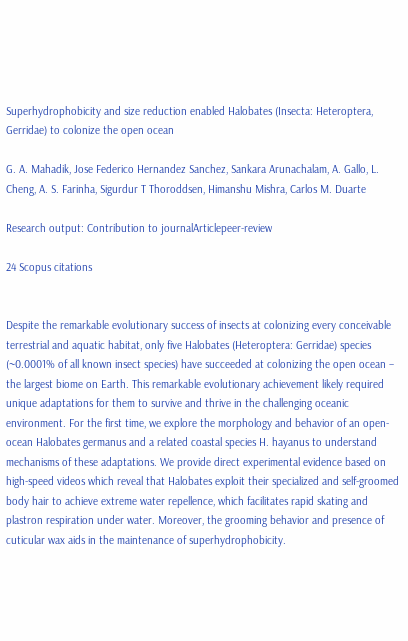Superhydrophobicity and size reduction enabled Halobates (Insecta: Heteroptera, Gerridae) to colonize the open ocean

G. A. Mahadik, Jose Federico Hernandez Sanchez, Sankara Arunachalam, A. Gallo, L. Cheng, A. S. Farinha, Sigurdur T Thoroddsen, Himanshu Mishra, Carlos M. Duarte

Research output: Contribution to journalArticlepeer-review

24 Scopus citations


Despite the remarkable evolutionary success of insects at colonizing every conceivable terrestrial and aquatic habitat, only five Halobates (Heteroptera: Gerridae) species (~0.0001% of all known insect species) have succeeded at colonizing the open ocean – the largest biome on Earth. This remarkable evolutionary achievement likely required unique adaptations for them to survive and thrive in the challenging oceanic environment. For the first time, we explore the morphology and behavior of an open-ocean Halobates germanus and a related coastal species H. hayanus to understand mechanisms of these adaptations. We provide direct experimental evidence based on high-speed videos which reveal that Halobates exploit their specialized and self-groomed body hair to achieve extreme water repellence, which facilitates rapid skating and plastron respiration under water. Moreover, the grooming behavior and presence of cuticular wax aids in the maintenance of superhydrophobicity.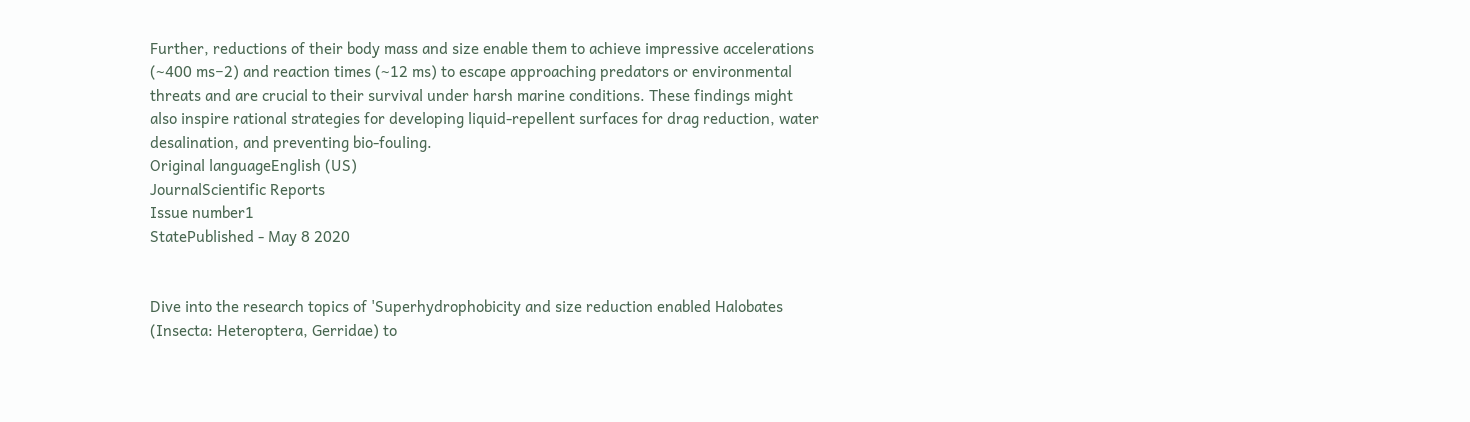Further, reductions of their body mass and size enable them to achieve impressive accelerations (~400 ms−2) and reaction times (~12 ms) to escape approaching predators or environmental threats and are crucial to their survival under harsh marine conditions. These findings might also inspire rational strategies for developing liquid-repellent surfaces for drag reduction, water desalination, and preventing bio-fouling.
Original languageEnglish (US)
JournalScientific Reports
Issue number1
StatePublished - May 8 2020


Dive into the research topics of 'Superhydrophobicity and size reduction enabled Halobates (Insecta: Heteroptera, Gerridae) to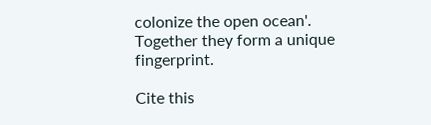colonize the open ocean'. Together they form a unique fingerprint.

Cite this